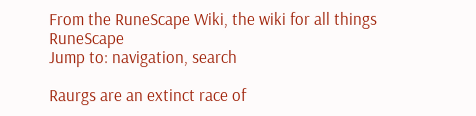From the RuneScape Wiki, the wiki for all things RuneScape
Jump to: navigation, search

Raurgs are an extinct race of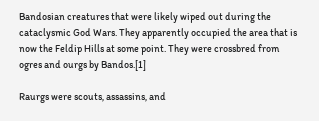Bandosian creatures that were likely wiped out during the cataclysmic God Wars. They apparently occupied the area that is now the Feldip Hills at some point. They were crossbred from ogres and ourgs by Bandos.[1]

Raurgs were scouts, assassins, and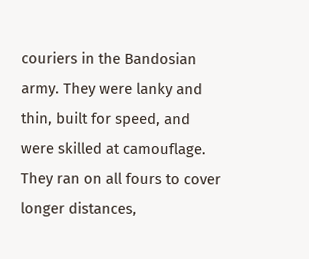couriers in the Bandosian army. They were lanky and thin, built for speed, and were skilled at camouflage. They ran on all fours to cover longer distances,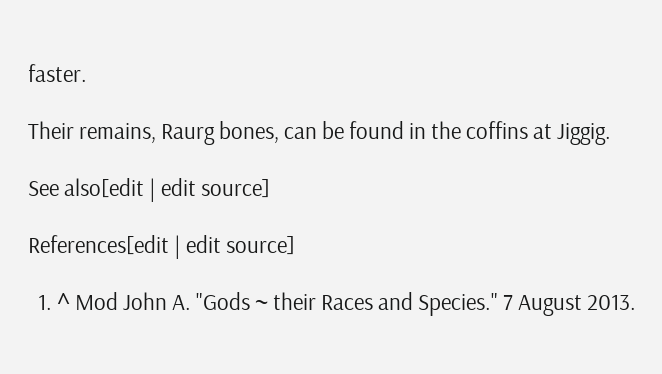faster.

Their remains, Raurg bones, can be found in the coffins at Jiggig.

See also[edit | edit source]

References[edit | edit source]

  1. ^ Mod John A. "Gods ~ their Races and Species." 7 August 2013.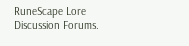RuneScape Lore Discussion Forums.